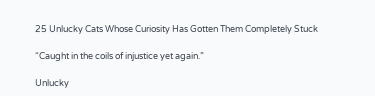25 Unlucky Cats Whose Curiosity Has Gotten Them Completely Stuck

“Caught in the coils of injustice yet again.”

Unlucky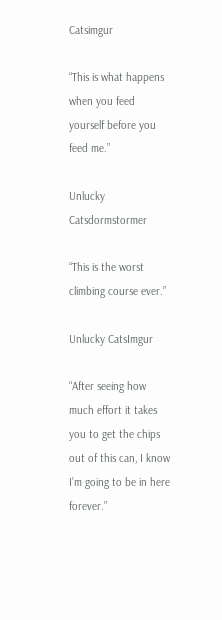Catsimgur

“This is what happens when you feed yourself before you feed me.”

Unlucky Catsdormstormer

“This is the worst climbing course ever.”

Unlucky CatsImgur

“After seeing how much effort it takes you to get the chips out of this can, I know I’m going to be in here forever.”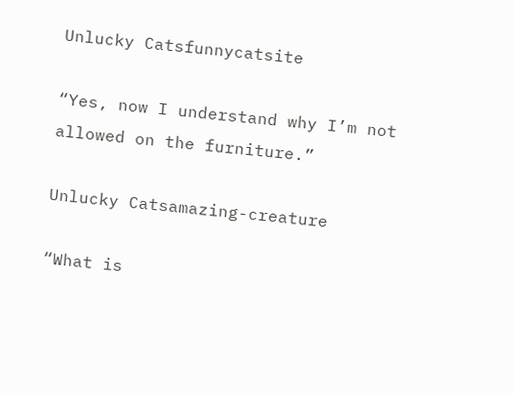Unlucky Catsfunnycatsite

“Yes, now I understand why I’m not allowed on the furniture.”

Unlucky Catsamazing-creature

“What is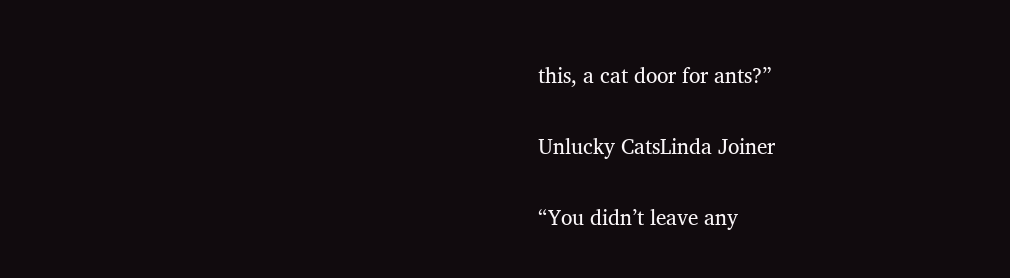this, a cat door for ants?”

Unlucky CatsLinda Joiner

“You didn’t leave any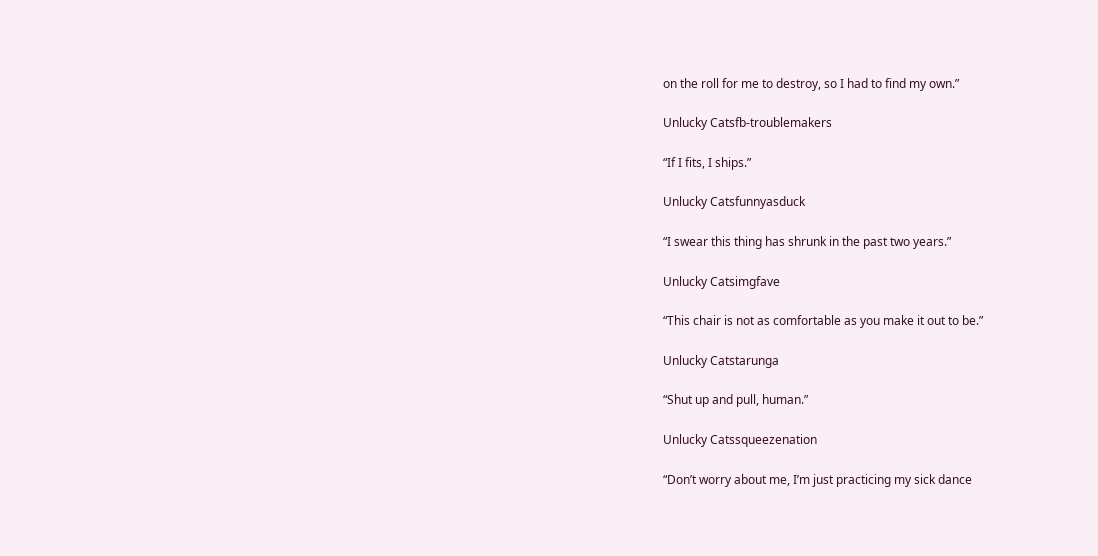on the roll for me to destroy, so I had to find my own.”

Unlucky Catsfb-troublemakers

“If I fits, I ships.”

Unlucky Catsfunnyasduck

“I swear this thing has shrunk in the past two years.”

Unlucky Catsimgfave

“This chair is not as comfortable as you make it out to be.”

Unlucky Catstarunga

“Shut up and pull, human.”

Unlucky Catssqueezenation

“Don’t worry about me, I’m just practicing my sick dance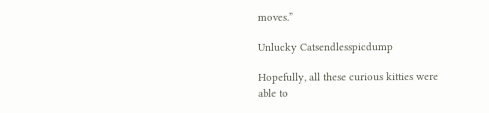moves.”

Unlucky Catsendlesspicdump

Hopefully, all these curious kitties were able to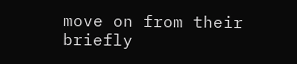move on from their briefly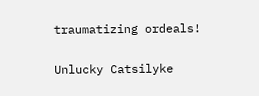traumatizing ordeals!

Unlucky Catsilyke